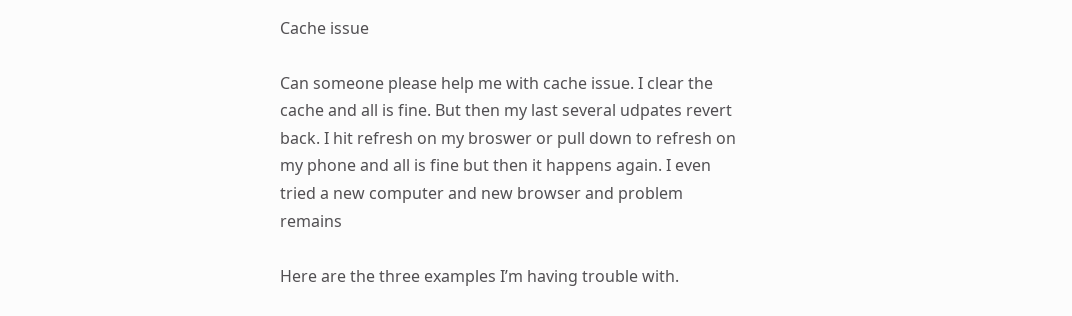Cache issue

Can someone please help me with cache issue. I clear the cache and all is fine. But then my last several udpates revert back. I hit refresh on my broswer or pull down to refresh on my phone and all is fine but then it happens again. I even tried a new computer and new browser and problem remains

Here are the three examples I’m having trouble with.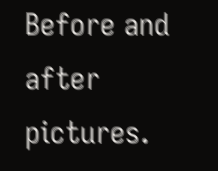Before and after pictures.